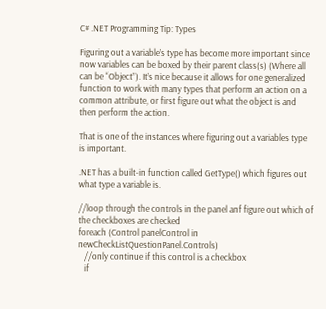C# .NET Programming Tip: Types

Figuring out a variable’s type has become more important since now variables can be boxed by their parent class(s) (Where all can be “Object”). It’s nice because it allows for one generalized function to work with many types that perform an action on a common attribute, or first figure out what the object is and then perform the action.

That is one of the instances where figuring out a variables type is important.

.NET has a built-in function called GetType() which figures out what type a variable is.

//loop through the controls in the panel anf figure out which of the checkboxes are checked
foreach (Control panelControl in newCheckListQuestionPanel.Controls)
   //only continue if this control is a checkbox
   if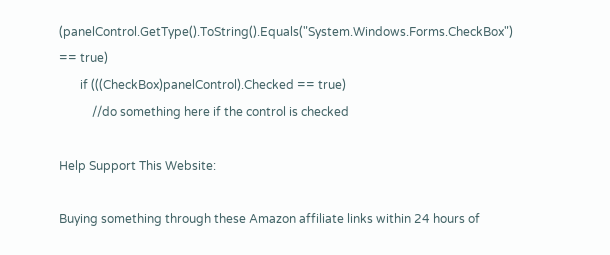(panelControl.GetType().ToString().Equals("System.Windows.Forms.CheckBox") == true)
       if (((CheckBox)panelControl).Checked == true)
           //do something here if the control is checked

Help Support This Website:

Buying something through these Amazon affiliate links within 24 hours of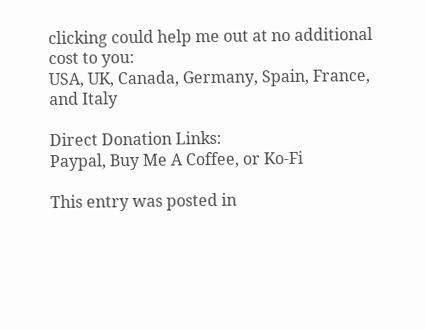clicking could help me out at no additional cost to you:
USA, UK, Canada, Germany, Spain, France, and Italy

Direct Donation Links:
Paypal, Buy Me A Coffee, or Ko-Fi

This entry was posted in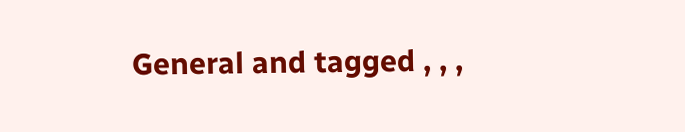General and tagged , , ,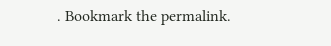. Bookmark the permalink.